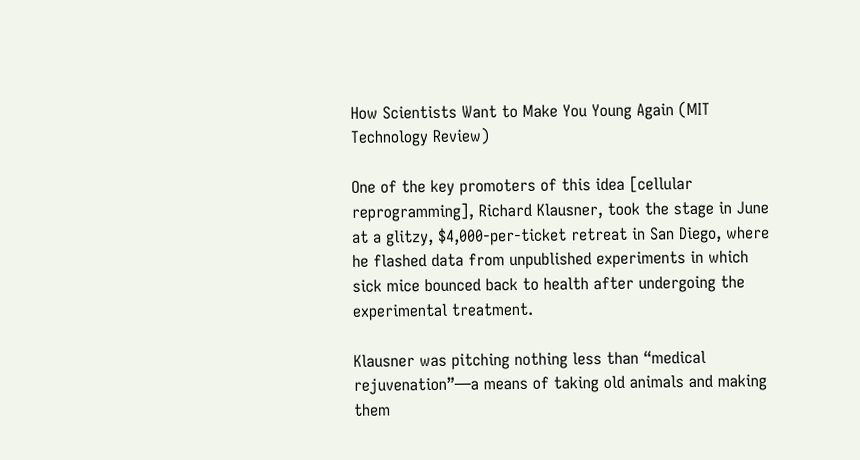How Scientists Want to Make You Young Again (MIT Technology Review)

One of the key promoters of this idea [cellular reprogramming], Richard Klausner, took the stage in June at a glitzy, $4,000-per-ticket retreat in San Diego, where he flashed data from unpublished experiments in which sick mice bounced back to health after undergoing the experimental treatment.

Klausner was pitching nothing less than “medical rejuvenation”—a means of taking old animals and making them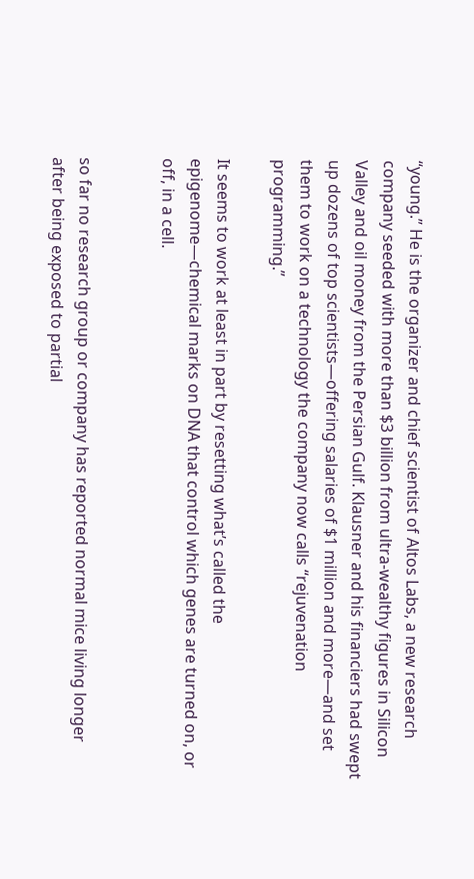“young.” He is the organizer and chief scientist of Altos Labs, a new research company seeded with more than $3 billion from ultra-wealthy figures in Silicon Valley and oil money from the Persian Gulf. Klausner and his financiers had swept up dozens of top scientists—offering salaries of $1 million and more—and set them to work on a technology the company now calls “rejuvenation programming.”

It seems to work at least in part by resetting what’s called the epigenome—chemical marks on DNA that control which genes are turned on, or off, in a cell.


so far no research group or company has reported normal mice living longer after being exposed to partial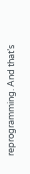reprogramming. And that’s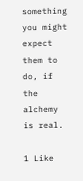something you might expect them to do, if the alchemy is real.

1 Like